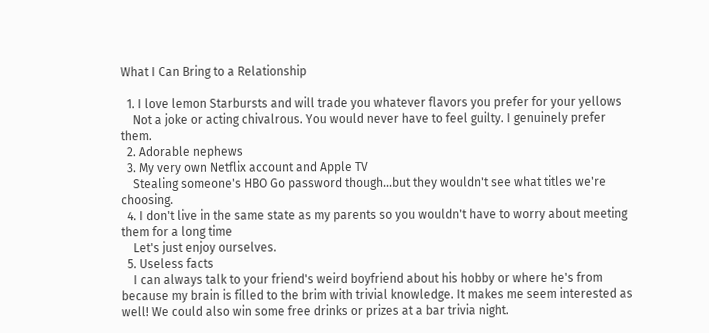What I Can Bring to a Relationship

  1. I love lemon Starbursts and will trade you whatever flavors you prefer for your yellows
    Not a joke or acting chivalrous. You would never have to feel guilty. I genuinely prefer them.
  2. Adorable nephews
  3. My very own Netflix account and Apple TV
    Stealing someone's HBO Go password though...but they wouldn't see what titles we're choosing.
  4. I don't live in the same state as my parents so you wouldn't have to worry about meeting them for a long time
    Let's just enjoy ourselves.
  5. Useless facts
    I can always talk to your friend's weird boyfriend about his hobby or where he's from because my brain is filled to the brim with trivial knowledge. It makes me seem interested as well! We could also win some free drinks or prizes at a bar trivia night.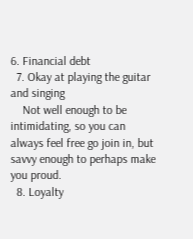6. Financial debt
  7. Okay at playing the guitar and singing
    Not well enough to be intimidating, so you can always feel free go join in, but savvy enough to perhaps make you proud.
  8. Loyalty